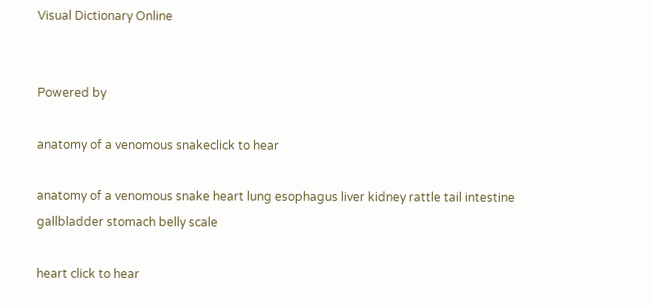Visual Dictionary Online


Powered by

anatomy of a venomous snakeclick to hear

anatomy of a venomous snake heart lung esophagus liver kidney rattle tail intestine gallbladder stomach belly scale

heart click to hear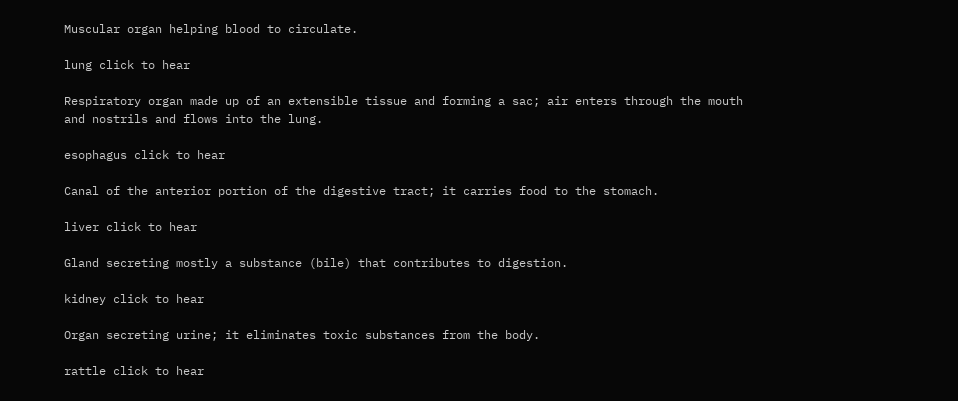Muscular organ helping blood to circulate.

lung click to hear

Respiratory organ made up of an extensible tissue and forming a sac; air enters through the mouth and nostrils and flows into the lung.

esophagus click to hear

Canal of the anterior portion of the digestive tract; it carries food to the stomach.

liver click to hear

Gland secreting mostly a substance (bile) that contributes to digestion.

kidney click to hear

Organ secreting urine; it eliminates toxic substances from the body.

rattle click to hear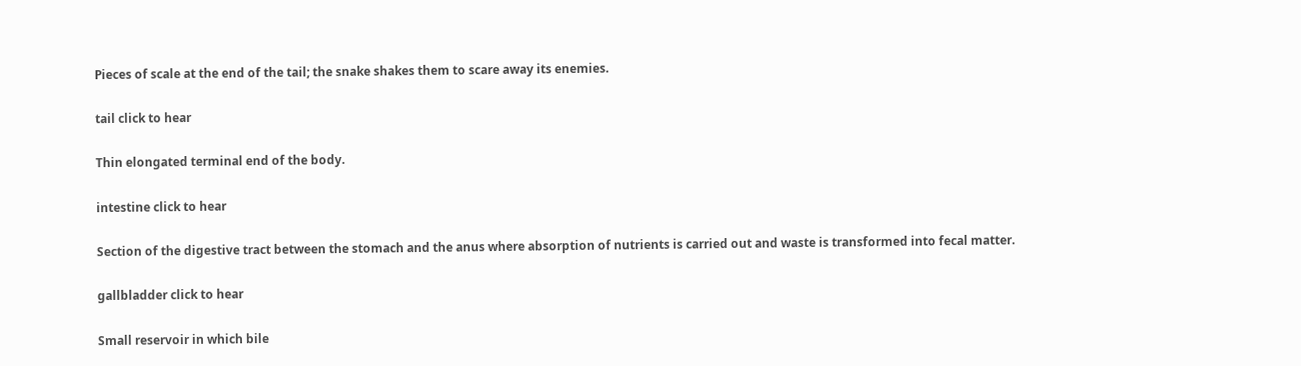Pieces of scale at the end of the tail; the snake shakes them to scare away its enemies.

tail click to hear

Thin elongated terminal end of the body.

intestine click to hear

Section of the digestive tract between the stomach and the anus where absorption of nutrients is carried out and waste is transformed into fecal matter.

gallbladder click to hear

Small reservoir in which bile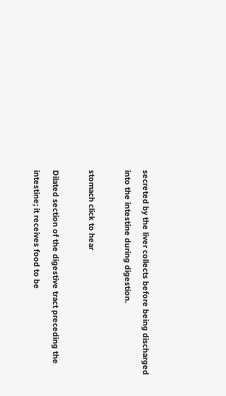secreted by the liver collects before being discharged into the intestine during digestion.

stomach click to hear

Dilated section of the digestive tract preceding the intestine; it receives food to be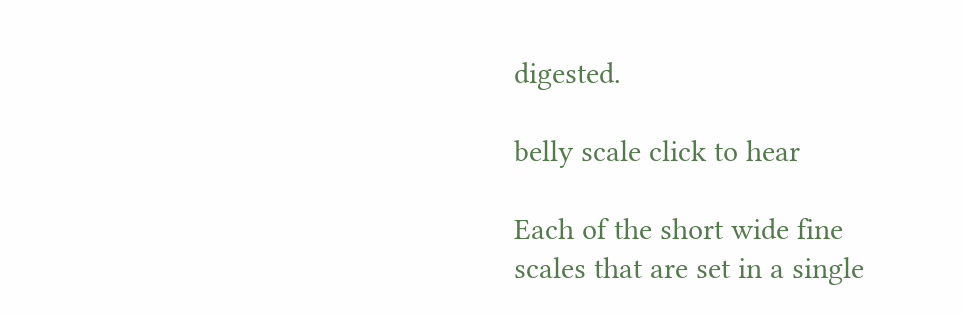digested.

belly scale click to hear

Each of the short wide fine scales that are set in a single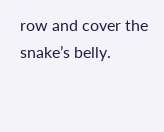row and cover the snake’s belly.